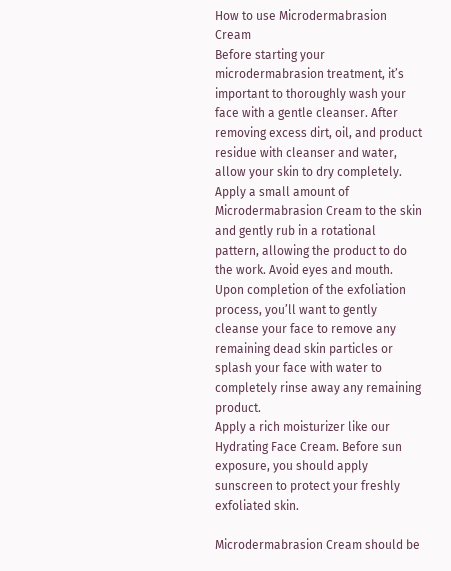How to use Microdermabrasion Cream
Before starting your microdermabrasion treatment, it’s important to thoroughly wash your face with a gentle cleanser. After removing excess dirt, oil, and product residue with cleanser and water, allow your skin to dry completely.
Apply a small amount of Microdermabrasion Cream to the skin and gently rub in a rotational pattern, allowing the product to do the work. Avoid eyes and mouth.
Upon completion of the exfoliation process, you’ll want to gently cleanse your face to remove any remaining dead skin particles or splash your face with water to completely rinse away any remaining product.
Apply a rich moisturizer like our Hydrating Face Cream. Before sun exposure, you should apply sunscreen to protect your freshly exfoliated skin.

Microdermabrasion Cream should be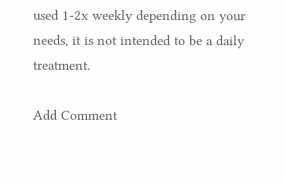used 1-2x weekly depending on your needs, it is not intended to be a daily treatment.

Add Comment